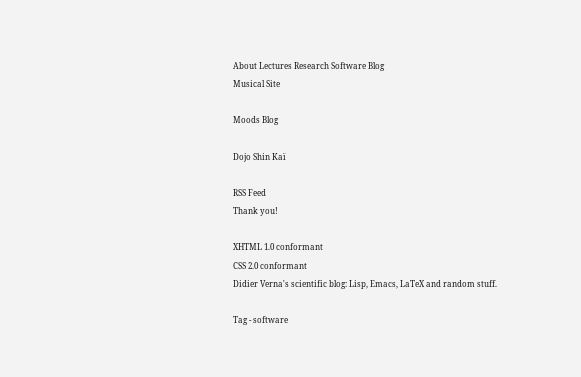About Lectures Research Software Blog
Musical Site

Moods Blog

Dojo Shin Kaï

RSS Feed
Thank you!

XHTML 1.0 conformant
CSS 2.0 conformant
Didier Verna's scientific blog: Lisp, Emacs, LaTeX and random stuff.

Tag - software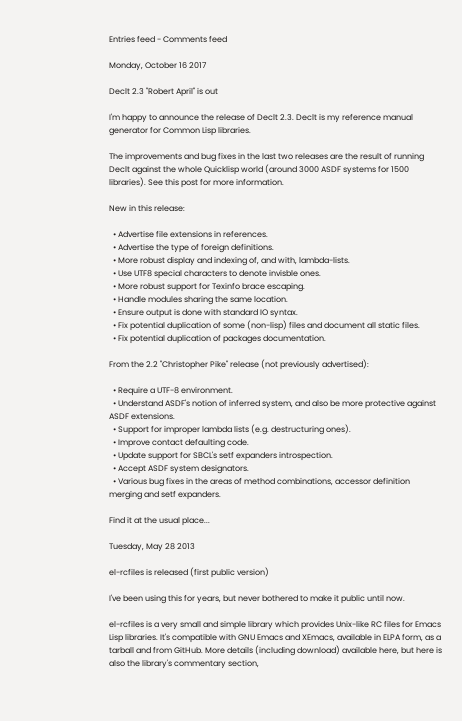Entries feed - Comments feed

Monday, October 16 2017

Declt 2.3 "Robert April" is out

I'm happy to announce the release of Declt 2.3. Declt is my reference manual generator for Common Lisp libraries.

The improvements and bug fixes in the last two releases are the result of running Declt against the whole Quicklisp world (around 3000 ASDF systems for 1500 libraries). See this post for more information.

New in this release:

  • Advertise file extensions in references.
  • Advertise the type of foreign definitions.
  • More robust display and indexing of, and with, lambda-lists.
  • Use UTF8 special characters to denote invisble ones.
  • More robust support for Texinfo brace escaping.
  • Handle modules sharing the same location.
  • Ensure output is done with standard IO syntax.
  • Fix potential duplication of some (non-lisp) files and document all static files.
  • Fix potential duplication of packages documentation.

From the 2.2 "Christopher Pike" release (not previously advertised):

  • Require a UTF-8 environment.
  • Understand ASDF's notion of inferred system, and also be more protective against ASDF extensions.
  • Support for improper lambda lists (e.g. destructuring ones).
  • Improve contact defaulting code.
  • Update support for SBCL's setf expanders introspection.
  • Accept ASDF system designators.
  • Various bug fixes in the areas of method combinations, accessor definition merging and setf expanders.

Find it at the usual place...

Tuesday, May 28 2013

el-rcfiles is released (first public version)

I've been using this for years, but never bothered to make it public until now.

el-rcfiles is a very small and simple library which provides Unix-like RC files for Emacs Lisp libraries. It's compatible with GNU Emacs and XEmacs, available in ELPA form, as a tarball and from GitHub. More details (including download) available here, but here is also the library's commentary section,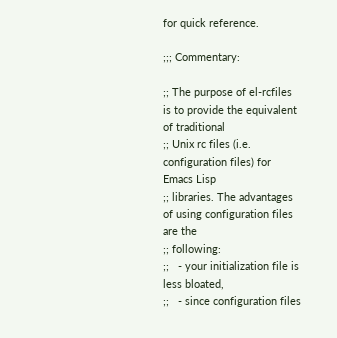for quick reference.

;;; Commentary:

;; The purpose of el-rcfiles is to provide the equivalent of traditional
;; Unix rc files (i.e. configuration files) for Emacs Lisp
;; libraries. The advantages of using configuration files are the
;; following:
;;   - your initialization file is less bloated,
;;   - since configuration files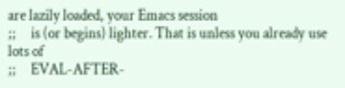are lazily loaded, your Emacs session
;;     is (or begins) lighter. That is unless you already use lots of
;;     EVAL-AFTER-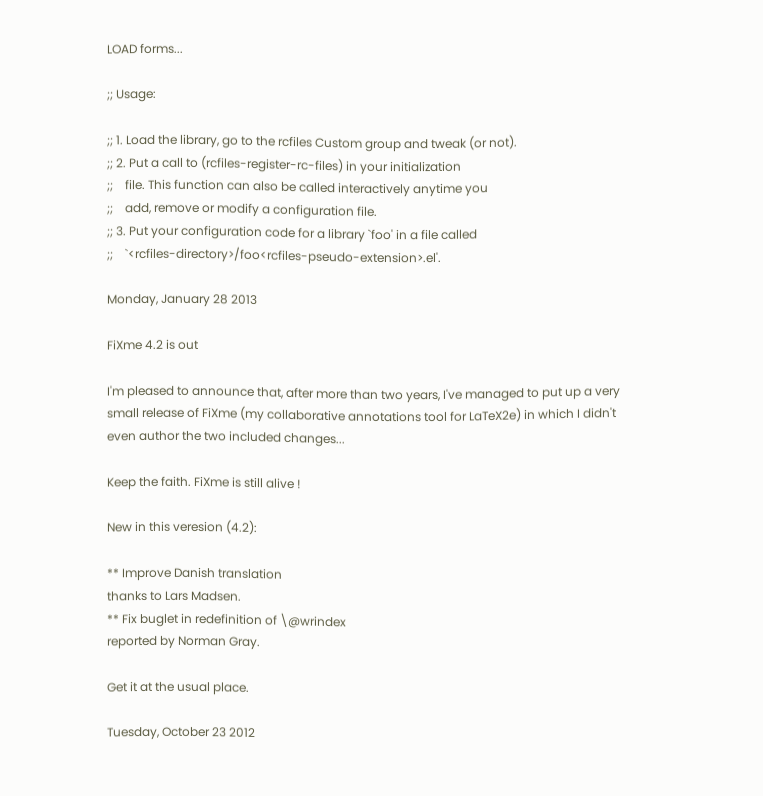LOAD forms...

;; Usage:

;; 1. Load the library, go to the rcfiles Custom group and tweak (or not).
;; 2. Put a call to (rcfiles-register-rc-files) in your initialization
;;    file. This function can also be called interactively anytime you
;;    add, remove or modify a configuration file.
;; 3. Put your configuration code for a library `foo' in a file called
;;    `<rcfiles-directory>/foo<rcfiles-pseudo-extension>.el'.

Monday, January 28 2013

FiXme 4.2 is out

I'm pleased to announce that, after more than two years, I've managed to put up a very small release of FiXme (my collaborative annotations tool for LaTeX2e) in which I didn't even author the two included changes...

Keep the faith. FiXme is still alive !

New in this veresion (4.2):

** Improve Danish translation
thanks to Lars Madsen.
** Fix buglet in redefinition of \@wrindex
reported by Norman Gray.

Get it at the usual place.

Tuesday, October 23 2012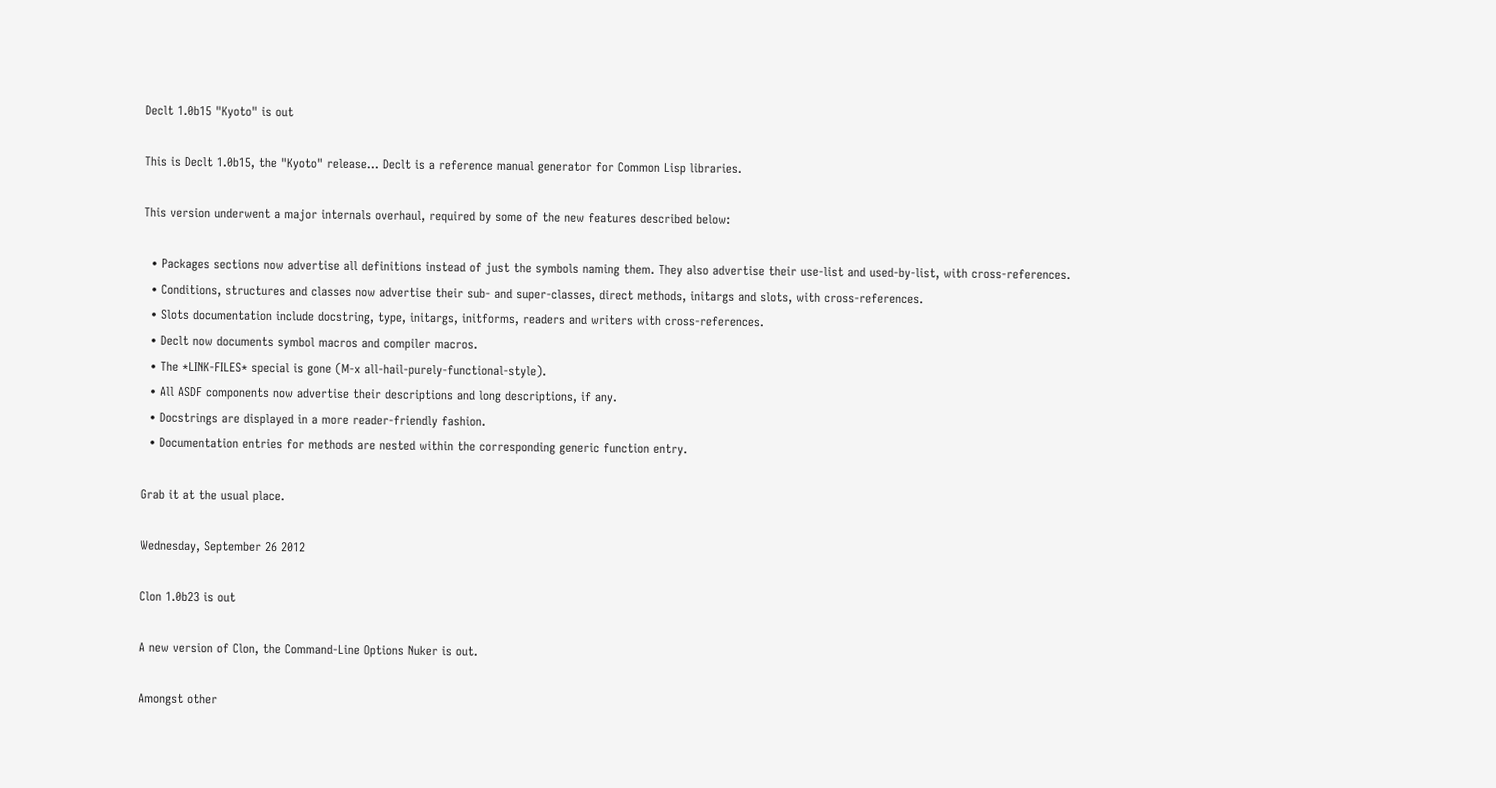Declt 1.0b15 "Kyoto" is out

This is Declt 1.0b15, the "Kyoto" release... Declt is a reference manual generator for Common Lisp libraries.

This version underwent a major internals overhaul, required by some of the new features described below:

  • Packages sections now advertise all definitions instead of just the symbols naming them. They also advertise their use-list and used-by-list, with cross-references.
  • Conditions, structures and classes now advertise their sub- and super-classes, direct methods, initargs and slots, with cross-references.
  • Slots documentation include docstring, type, initargs, initforms, readers and writers with cross-references.
  • Declt now documents symbol macros and compiler macros.
  • The *LINK-FILES* special is gone (M-x all-hail-purely-functional-style).
  • All ASDF components now advertise their descriptions and long descriptions, if any.
  • Docstrings are displayed in a more reader-friendly fashion.
  • Documentation entries for methods are nested within the corresponding generic function entry.

Grab it at the usual place.

Wednesday, September 26 2012

Clon 1.0b23 is out

A new version of Clon, the Command-Line Options Nuker is out.

Amongst other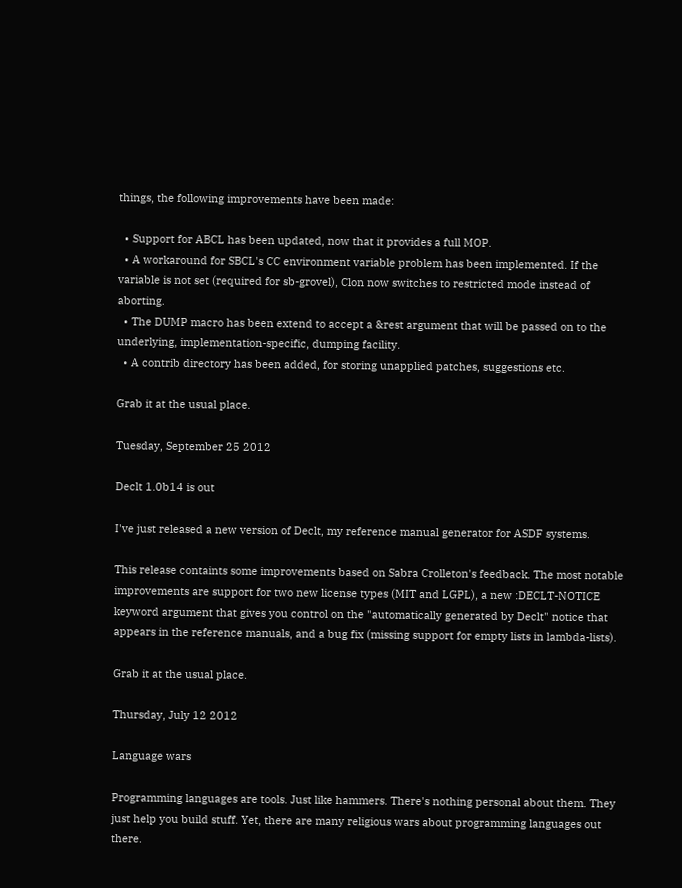things, the following improvements have been made:

  • Support for ABCL has been updated, now that it provides a full MOP.
  • A workaround for SBCL's CC environment variable problem has been implemented. If the variable is not set (required for sb-grovel), Clon now switches to restricted mode instead of aborting.
  • The DUMP macro has been extend to accept a &rest argument that will be passed on to the underlying, implementation-specific, dumping facility.
  • A contrib directory has been added, for storing unapplied patches, suggestions etc.

Grab it at the usual place.

Tuesday, September 25 2012

Declt 1.0b14 is out

I've just released a new version of Declt, my reference manual generator for ASDF systems.

This release containts some improvements based on Sabra Crolleton's feedback. The most notable improvements are support for two new license types (MIT and LGPL), a new :DECLT-NOTICE keyword argument that gives you control on the "automatically generated by Declt" notice that appears in the reference manuals, and a bug fix (missing support for empty lists in lambda-lists).

Grab it at the usual place.

Thursday, July 12 2012

Language wars

Programming languages are tools. Just like hammers. There's nothing personal about them. They just help you build stuff. Yet, there are many religious wars about programming languages out there.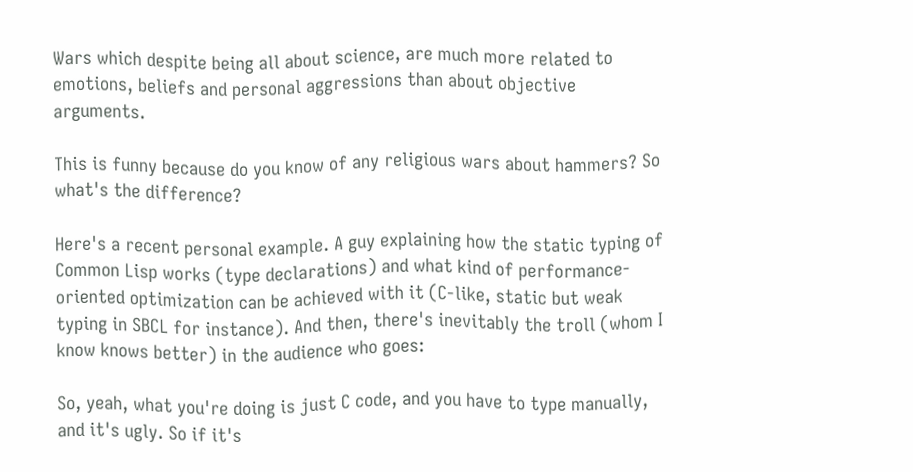Wars which despite being all about science, are much more related to emotions, beliefs and personal aggressions than about objective arguments.

This is funny because do you know of any religious wars about hammers? So what's the difference?

Here's a recent personal example. A guy explaining how the static typing of Common Lisp works (type declarations) and what kind of performance-oriented optimization can be achieved with it (C-like, static but weak typing in SBCL for instance). And then, there's inevitably the troll (whom I know knows better) in the audience who goes:

So, yeah, what you're doing is just C code, and you have to type manually, and it's ugly. So if it's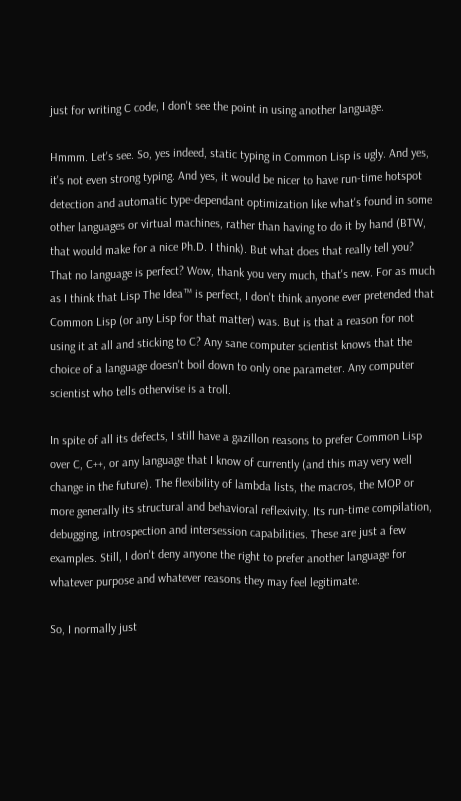just for writing C code, I don't see the point in using another language.

Hmmm. Let's see. So, yes indeed, static typing in Common Lisp is ugly. And yes, it's not even strong typing. And yes, it would be nicer to have run-time hotspot detection and automatic type-dependant optimization like what's found in some other languages or virtual machines, rather than having to do it by hand (BTW, that would make for a nice Ph.D. I think). But what does that really tell you? That no language is perfect? Wow, thank you very much, that's new. For as much as I think that Lisp The Idea™ is perfect, I don't think anyone ever pretended that Common Lisp (or any Lisp for that matter) was. But is that a reason for not using it at all and sticking to C? Any sane computer scientist knows that the choice of a language doesn't boil down to only one parameter. Any computer scientist who tells otherwise is a troll.

In spite of all its defects, I still have a gazillon reasons to prefer Common Lisp over C, C++, or any language that I know of currently (and this may very well change in the future). The flexibility of lambda lists, the macros, the MOP or more generally its structural and behavioral reflexivity. Its run-time compilation, debugging, introspection and intersession capabilities. These are just a few examples. Still, I don't deny anyone the right to prefer another language for whatever purpose and whatever reasons they may feel legitimate.

So, I normally just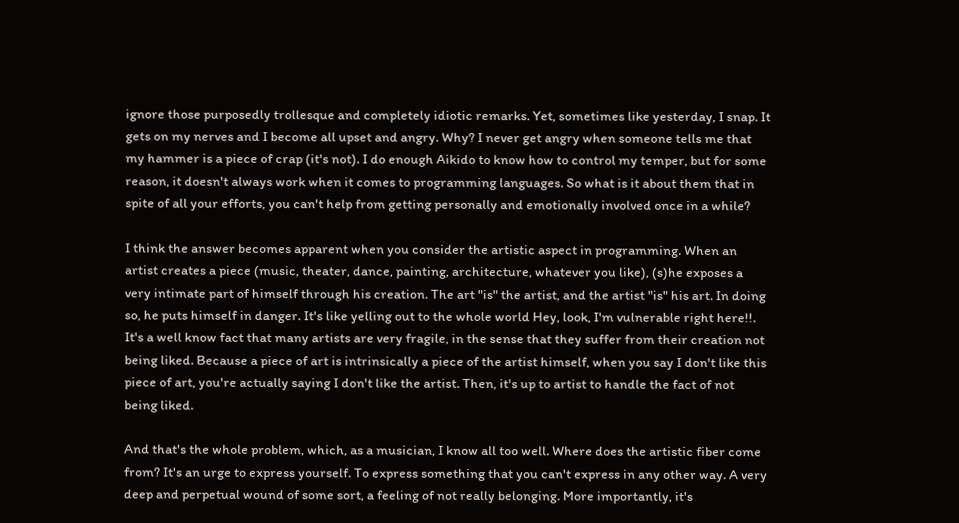ignore those purposedly trollesque and completely idiotic remarks. Yet, sometimes like yesterday, I snap. It gets on my nerves and I become all upset and angry. Why? I never get angry when someone tells me that my hammer is a piece of crap (it's not). I do enough Aikido to know how to control my temper, but for some reason, it doesn't always work when it comes to programming languages. So what is it about them that in spite of all your efforts, you can't help from getting personally and emotionally involved once in a while?

I think the answer becomes apparent when you consider the artistic aspect in programming. When an artist creates a piece (music, theater, dance, painting, architecture, whatever you like), (s)he exposes a very intimate part of himself through his creation. The art "is" the artist, and the artist "is" his art. In doing so, he puts himself in danger. It's like yelling out to the whole world Hey, look, I'm vulnerable right here!!. It's a well know fact that many artists are very fragile, in the sense that they suffer from their creation not being liked. Because a piece of art is intrinsically a piece of the artist himself, when you say I don't like this piece of art, you're actually saying I don't like the artist. Then, it's up to artist to handle the fact of not being liked.

And that's the whole problem, which, as a musician, I know all too well. Where does the artistic fiber come from? It's an urge to express yourself. To express something that you can't express in any other way. A very deep and perpetual wound of some sort, a feeling of not really belonging. More importantly, it's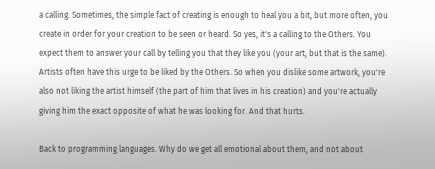a calling. Sometimes, the simple fact of creating is enough to heal you a bit, but more often, you create in order for your creation to be seen or heard. So yes, it's a calling to the Others. You expect them to answer your call by telling you that they like you (your art, but that is the same). Artists often have this urge to be liked by the Others. So when you dislike some artwork, you're also not liking the artist himself (the part of him that lives in his creation) and you're actually giving him the exact opposite of what he was looking for. And that hurts.

Back to programming languages. Why do we get all emotional about them, and not about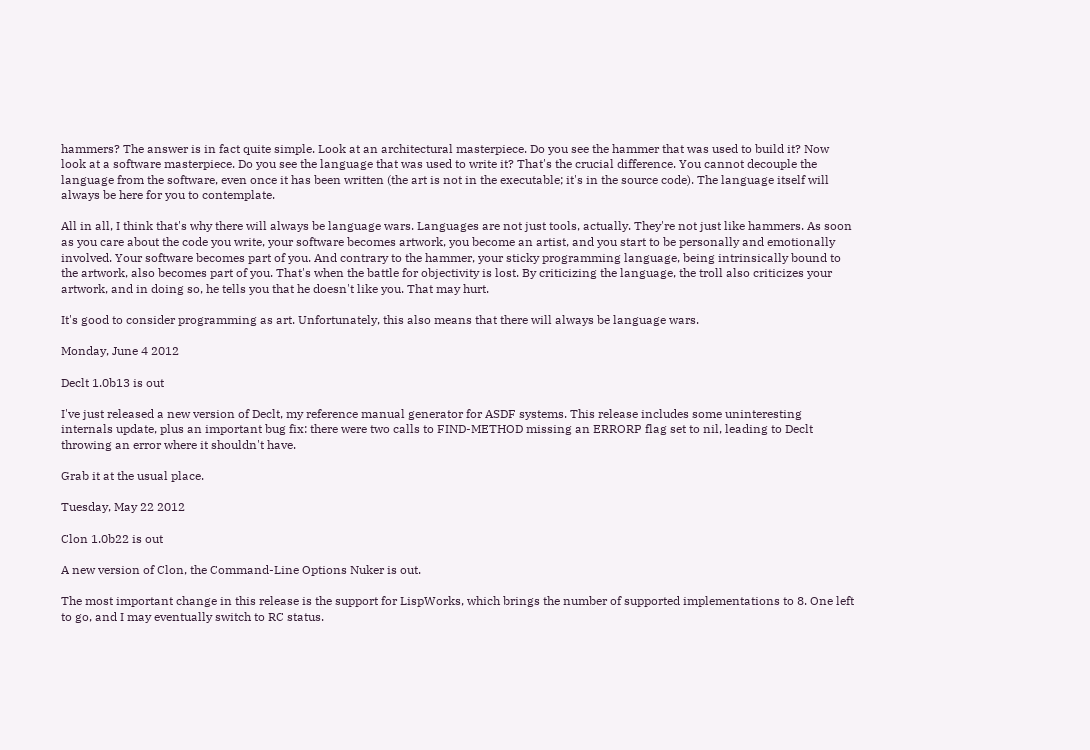hammers? The answer is in fact quite simple. Look at an architectural masterpiece. Do you see the hammer that was used to build it? Now look at a software masterpiece. Do you see the language that was used to write it? That's the crucial difference. You cannot decouple the language from the software, even once it has been written (the art is not in the executable; it's in the source code). The language itself will always be here for you to contemplate.

All in all, I think that's why there will always be language wars. Languages are not just tools, actually. They're not just like hammers. As soon as you care about the code you write, your software becomes artwork, you become an artist, and you start to be personally and emotionally involved. Your software becomes part of you. And contrary to the hammer, your sticky programming language, being intrinsically bound to the artwork, also becomes part of you. That's when the battle for objectivity is lost. By criticizing the language, the troll also criticizes your artwork, and in doing so, he tells you that he doesn't like you. That may hurt.

It's good to consider programming as art. Unfortunately, this also means that there will always be language wars.

Monday, June 4 2012

Declt 1.0b13 is out

I've just released a new version of Declt, my reference manual generator for ASDF systems. This release includes some uninteresting internals update, plus an important bug fix: there were two calls to FIND-METHOD missing an ERRORP flag set to nil, leading to Declt throwing an error where it shouldn't have.

Grab it at the usual place.

Tuesday, May 22 2012

Clon 1.0b22 is out

A new version of Clon, the Command-Line Options Nuker is out.

The most important change in this release is the support for LispWorks, which brings the number of supported implementations to 8. One left to go, and I may eventually switch to RC status.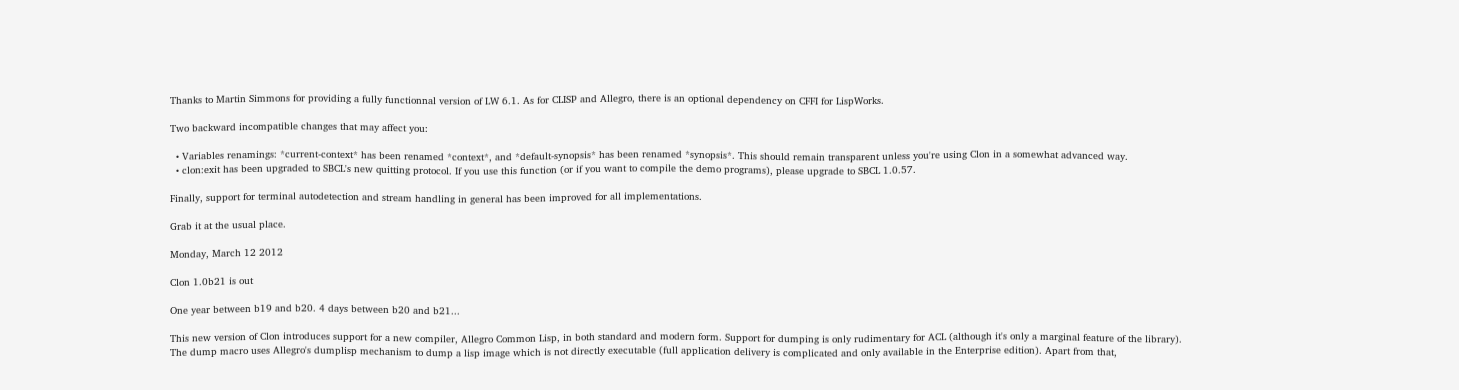Thanks to Martin Simmons for providing a fully functionnal version of LW 6.1. As for CLISP and Allegro, there is an optional dependency on CFFI for LispWorks.

Two backward incompatible changes that may affect you:

  • Variables renamings: *current-context* has been renamed *context*, and *default-synopsis* has been renamed *synopsis*. This should remain transparent unless you're using Clon in a somewhat advanced way.
  • clon:exit has been upgraded to SBCL's new quitting protocol. If you use this function (or if you want to compile the demo programs), please upgrade to SBCL 1.0.57.

Finally, support for terminal autodetection and stream handling in general has been improved for all implementations.

Grab it at the usual place.

Monday, March 12 2012

Clon 1.0b21 is out

One year between b19 and b20. 4 days between b20 and b21...

This new version of Clon introduces support for a new compiler, Allegro Common Lisp, in both standard and modern form. Support for dumping is only rudimentary for ACL (although it's only a marginal feature of the library). The dump macro uses Allegro's dumplisp mechanism to dump a lisp image which is not directly executable (full application delivery is complicated and only available in the Enterprise edition). Apart from that,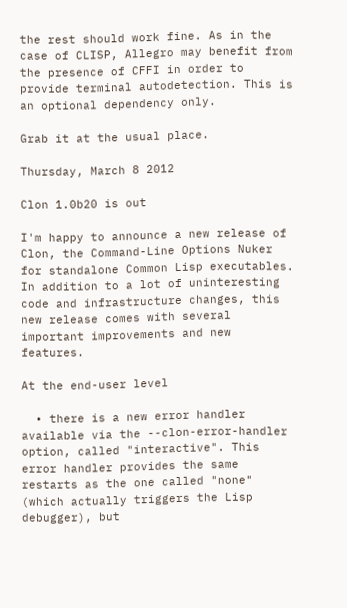the rest should work fine. As in the case of CLISP, Allegro may benefit from the presence of CFFI in order to provide terminal autodetection. This is an optional dependency only.

Grab it at the usual place.

Thursday, March 8 2012

Clon 1.0b20 is out

I'm happy to announce a new release of Clon, the Command-Line Options Nuker for standalone Common Lisp executables. In addition to a lot of uninteresting code and infrastructure changes, this new release comes with several important improvements and new features.

At the end-user level

  • there is a new error handler available via the --clon-error-handler option, called "interactive". This error handler provides the same restarts as the one called "none" (which actually triggers the Lisp debugger), but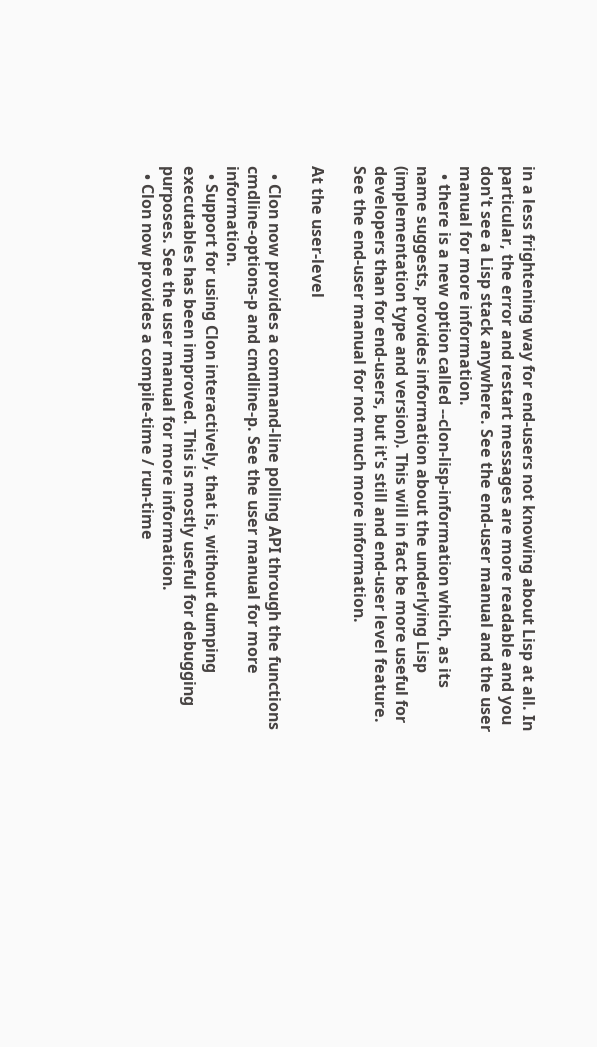in a less frightening way for end-users not knowing about Lisp at all. In particular, the error and restart messages are more readable and you don't see a Lisp stack anywhere. See the end-user manual and the user manual for more information.
  • there is a new option called --clon-lisp-information which, as its name suggests, provides information about the underlying Lisp (implementation type and version). This will in fact be more useful for developers than for end-users, but it's still and end-user level feature. See the end-user manual for not much more information.

At the user-level

  • Clon now provides a command-line polling API through the functions cmdline-options-p and cmdline-p. See the user manual for more information.
  • Support for using Clon interactively, that is, without dumping executables has been improved. This is mostly useful for debugging purposes. See the user manual for more information.
  • Clon now provides a compile-time / run-time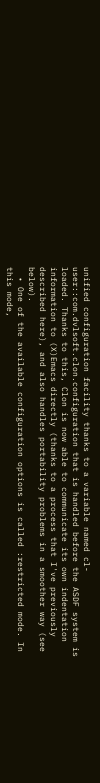unified configuration facility thanks to a variable named cl-user::com.dvlsoft.clon.configuration that is handled before the ASDF system is loaded. Thanks to this, Clon is now able to communicate its own indentation information to (X)Emacs directly (thanks to a process that I've previously described here), and also handles portability problems in a smoother way (see below).
  • One of the available configuration options is called :restricted mode. In this mode,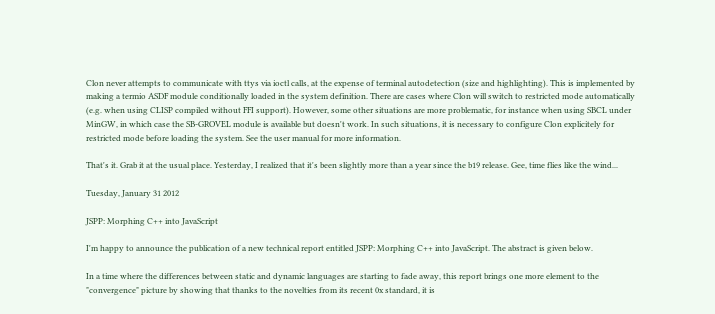Clon never attempts to communicate with ttys via ioctl calls, at the expense of terminal autodetection (size and highlighting). This is implemented by making a termio ASDF module conditionally loaded in the system definition. There are cases where Clon will switch to restricted mode automatically (e.g. when using CLISP compiled without FFI support). However, some other situations are more problematic, for instance when using SBCL under MinGW, in which case the SB-GROVEL module is available but doesn't work. In such situations, it is necessary to configure Clon explicitely for restricted mode before loading the system. See the user manual for more information.

That's it. Grab it at the usual place. Yesterday, I realized that it's been slightly more than a year since the b19 release. Gee, time flies like the wind...

Tuesday, January 31 2012

JSPP: Morphing C++ into JavaScript

I'm happy to announce the publication of a new technical report entitled JSPP: Morphing C++ into JavaScript. The abstract is given below.

In a time where the differences between static and dynamic languages are starting to fade away, this report brings one more element to the "convergence" picture by showing that thanks to the novelties from its recent 0x standard, it is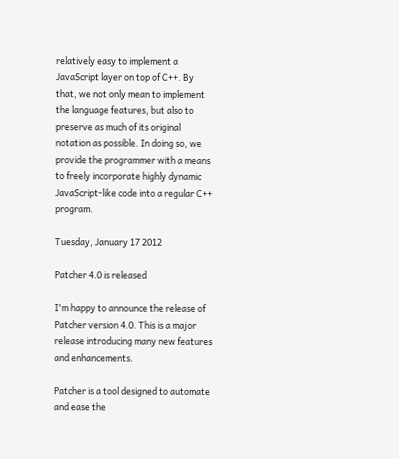relatively easy to implement a JavaScript layer on top of C++. By that, we not only mean to implement the language features, but also to preserve as much of its original notation as possible. In doing so, we provide the programmer with a means to freely incorporate highly dynamic JavaScript-like code into a regular C++ program.

Tuesday, January 17 2012

Patcher 4.0 is released

I'm happy to announce the release of Patcher version 4.0. This is a major release introducing many new features and enhancements.

Patcher is a tool designed to automate and ease the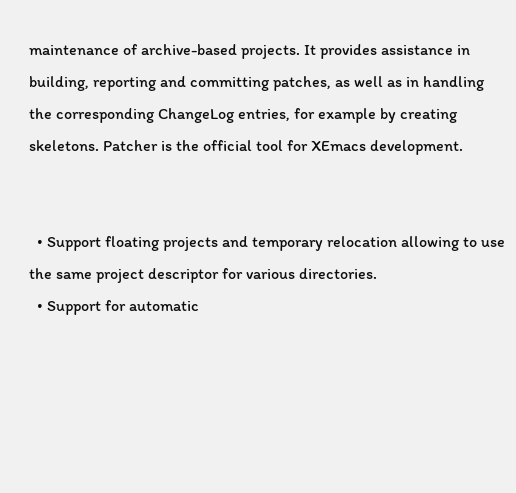maintenance of archive-based projects. It provides assistance in building, reporting and committing patches, as well as in handling the corresponding ChangeLog entries, for example by creating skeletons. Patcher is the official tool for XEmacs development.


  • Support floating projects and temporary relocation allowing to use the same project descriptor for various directories.
  • Support for automatic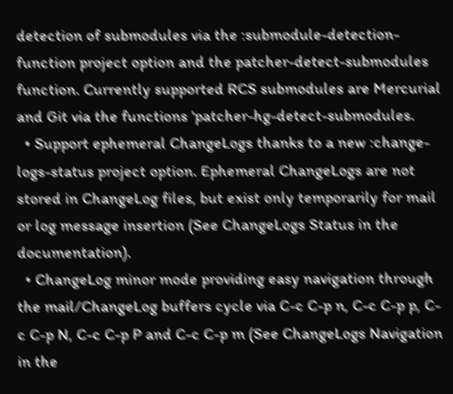detection of submodules via the :submodule-detection-function project option and the patcher-detect-submodules function. Currently supported RCS submodules are Mercurial and Git via the functions 'patcher-hg-detect-submodules.
  • Support ephemeral ChangeLogs thanks to a new :change-logs-status project option. Ephemeral ChangeLogs are not stored in ChangeLog files, but exist only temporarily for mail or log message insertion (See ChangeLogs Status in the documentation).
  • ChangeLog minor mode providing easy navigation through the mail/ChangeLog buffers cycle via C-c C-p n, C-c C-p p, C-c C-p N, C-c C-p P and C-c C-p m (See ChangeLogs Navigation in the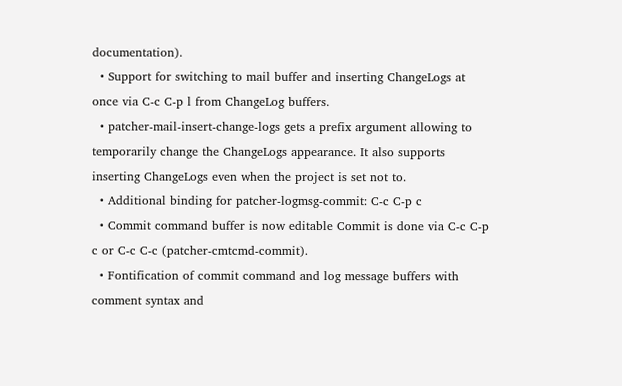documentation).
  • Support for switching to mail buffer and inserting ChangeLogs at once via C-c C-p l from ChangeLog buffers.
  • patcher-mail-insert-change-logs gets a prefix argument allowing to temporarily change the ChangeLogs appearance. It also supports inserting ChangeLogs even when the project is set not to.
  • Additional binding for patcher-logmsg-commit: C-c C-p c
  • Commit command buffer is now editable Commit is done via C-c C-p c or C-c C-c (patcher-cmtcmd-commit).
  • Fontification of commit command and log message buffers with comment syntax and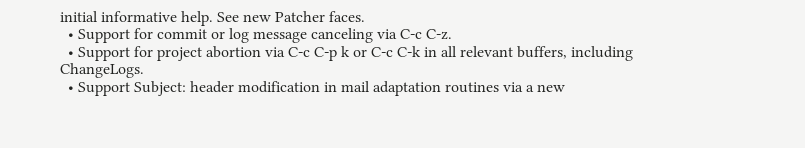initial informative help. See new Patcher faces.
  • Support for commit or log message canceling via C-c C-z.
  • Support for project abortion via C-c C-p k or C-c C-k in all relevant buffers, including ChangeLogs.
  • Support Subject: header modification in mail adaptation routines via a new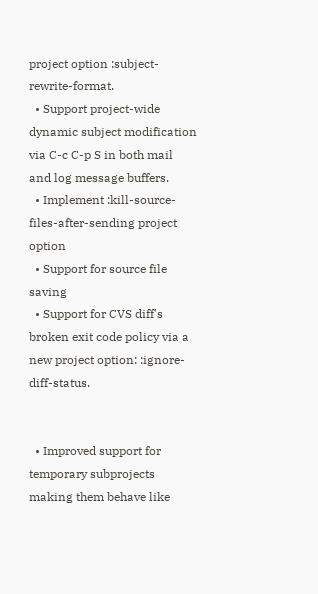project option :subject-rewrite-format.
  • Support project-wide dynamic subject modification via C-c C-p S in both mail and log message buffers.
  • Implement :kill-source-files-after-sending project option
  • Support for source file saving
  • Support for CVS diff's broken exit code policy via a new project option: :ignore-diff-status.


  • Improved support for temporary subprojects making them behave like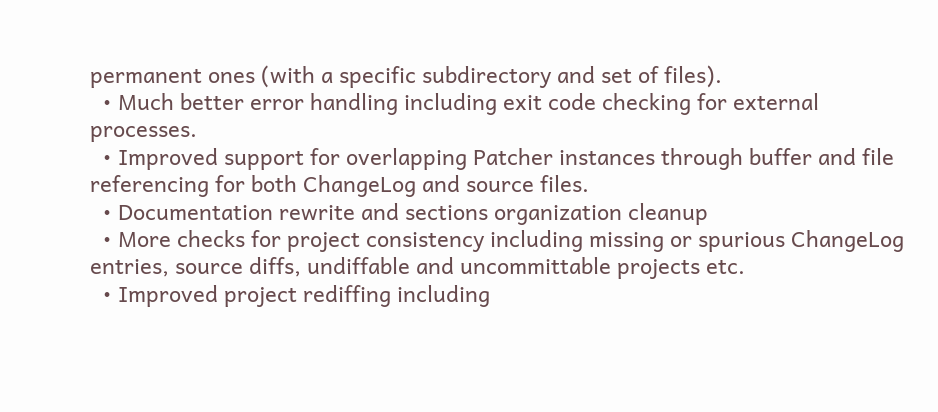permanent ones (with a specific subdirectory and set of files).
  • Much better error handling including exit code checking for external processes.
  • Improved support for overlapping Patcher instances through buffer and file referencing for both ChangeLog and source files.
  • Documentation rewrite and sections organization cleanup
  • More checks for project consistency including missing or spurious ChangeLog entries, source diffs, undiffable and uncommittable projects etc.
  • Improved project rediffing including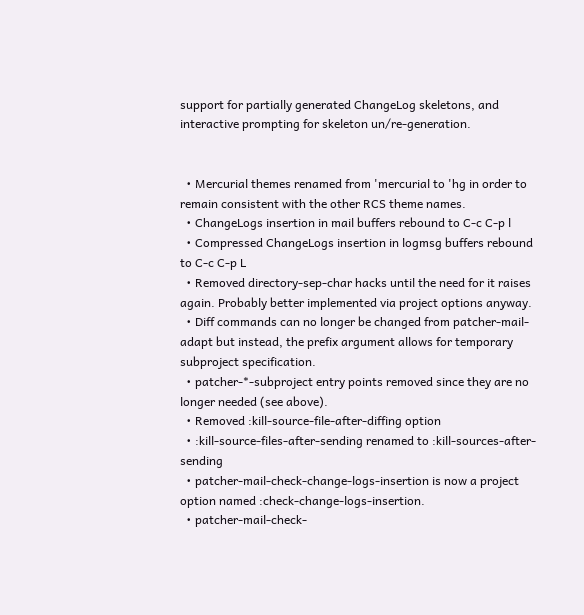support for partially generated ChangeLog skeletons, and interactive prompting for skeleton un/re-generation.


  • Mercurial themes renamed from 'mercurial to 'hg in order to remain consistent with the other RCS theme names.
  • ChangeLogs insertion in mail buffers rebound to C-c C-p l
  • Compressed ChangeLogs insertion in logmsg buffers rebound to C-c C-p L
  • Removed directory-sep-char hacks until the need for it raises again. Probably better implemented via project options anyway.
  • Diff commands can no longer be changed from patcher-mail-adapt but instead, the prefix argument allows for temporary subproject specification.
  • patcher-*-subproject entry points removed since they are no longer needed (see above).
  • Removed :kill-source-file-after-diffing option
  • :kill-source-files-after-sending renamed to :kill-sources-after-sending
  • patcher-mail-check-change-logs-insertion is now a project option named :check-change-logs-insertion.
  • patcher-mail-check-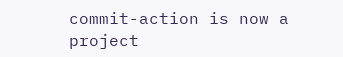commit-action is now a project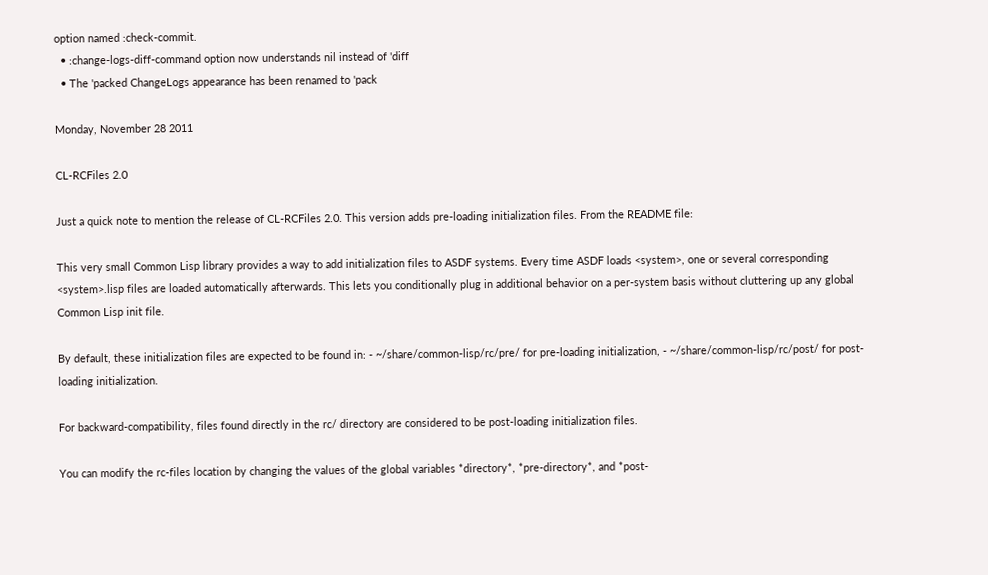option named :check-commit.
  • :change-logs-diff-command option now understands nil instead of 'diff
  • The 'packed ChangeLogs appearance has been renamed to 'pack

Monday, November 28 2011

CL-RCFiles 2.0

Just a quick note to mention the release of CL-RCFiles 2.0. This version adds pre-loading initialization files. From the README file:

This very small Common Lisp library provides a way to add initialization files to ASDF systems. Every time ASDF loads <system>, one or several corresponding <system>.lisp files are loaded automatically afterwards. This lets you conditionally plug in additional behavior on a per-system basis without cluttering up any global Common Lisp init file.

By default, these initialization files are expected to be found in: - ~/share/common-lisp/rc/pre/ for pre-loading initialization, - ~/share/common-lisp/rc/post/ for post-loading initialization.

For backward-compatibility, files found directly in the rc/ directory are considered to be post-loading initialization files.

You can modify the rc-files location by changing the values of the global variables *directory*, *pre-directory*, and *post-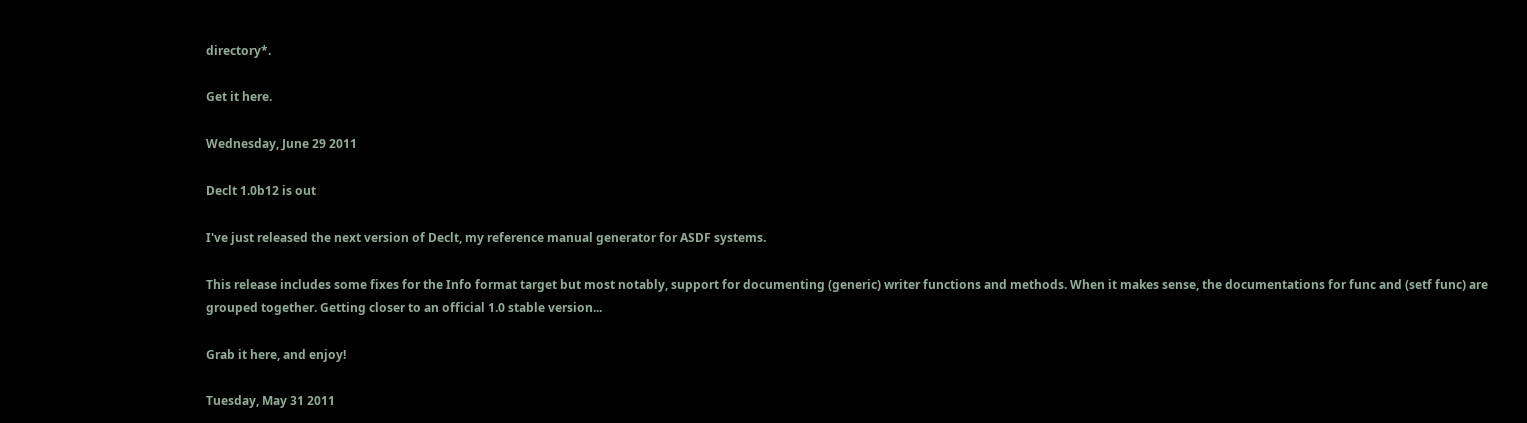directory*.

Get it here.

Wednesday, June 29 2011

Declt 1.0b12 is out

I've just released the next version of Declt, my reference manual generator for ASDF systems.

This release includes some fixes for the Info format target but most notably, support for documenting (generic) writer functions and methods. When it makes sense, the documentations for func and (setf func) are grouped together. Getting closer to an official 1.0 stable version...

Grab it here, and enjoy!

Tuesday, May 31 2011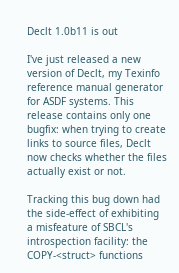Declt 1.0b11 is out

I've just released a new version of Declt, my Texinfo reference manual generator for ASDF systems. This release contains only one bugfix: when trying to create links to source files, Declt now checks whether the files actually exist or not.

Tracking this bug down had the side-effect of exhibiting a misfeature of SBCL's introspection facility: the COPY-<struct> functions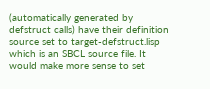(automatically generated by defstruct calls) have their definition source set to target-defstruct.lisp which is an SBCL source file. It would make more sense to set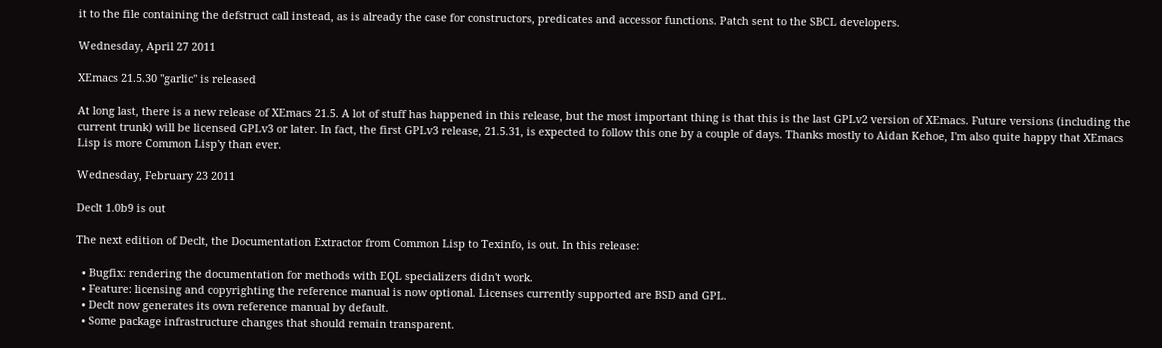it to the file containing the defstruct call instead, as is already the case for constructors, predicates and accessor functions. Patch sent to the SBCL developers.

Wednesday, April 27 2011

XEmacs 21.5.30 "garlic" is released

At long last, there is a new release of XEmacs 21.5. A lot of stuff has happened in this release, but the most important thing is that this is the last GPLv2 version of XEmacs. Future versions (including the current trunk) will be licensed GPLv3 or later. In fact, the first GPLv3 release, 21.5.31, is expected to follow this one by a couple of days. Thanks mostly to Aidan Kehoe, I'm also quite happy that XEmacs Lisp is more Common Lisp'y than ever.

Wednesday, February 23 2011

Declt 1.0b9 is out

The next edition of Declt, the Documentation Extractor from Common Lisp to Texinfo, is out. In this release:

  • Bugfix: rendering the documentation for methods with EQL specializers didn't work.
  • Feature: licensing and copyrighting the reference manual is now optional. Licenses currently supported are BSD and GPL.
  • Declt now generates its own reference manual by default.
  • Some package infrastructure changes that should remain transparent.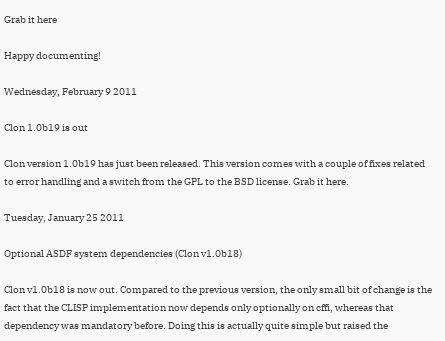Grab it here

Happy documenting!

Wednesday, February 9 2011

Clon 1.0b19 is out

Clon version 1.0b19 has just been released. This version comes with a couple of fixes related to error handling and a switch from the GPL to the BSD license. Grab it here.

Tuesday, January 25 2011

Optional ASDF system dependencies (Clon v1.0b18)

Clon v1.0b18 is now out. Compared to the previous version, the only small bit of change is the fact that the CLISP implementation now depends only optionally on cffi, whereas that dependency was mandatory before. Doing this is actually quite simple but raised the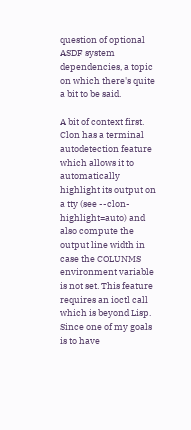question of optional ASDF system dependencies, a topic on which there's quite a bit to be said.

A bit of context first. Clon has a terminal autodetection feature which allows it to automatically highlight its output on a tty (see --clon-highlight=auto) and also compute the output line width in case the COLUNMS environment variable is not set. This feature requires an ioctl call which is beyond Lisp. Since one of my goals is to have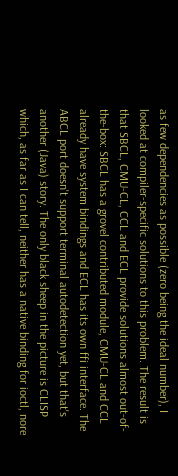as few dependencies as possible (zero being the ideal number), I looked at compiler-specific solutions to this problem. The result is that SBCL, CMU-CL, CCL and ECL provide solutions almost out-of-the-box: SBCL has a grovel contributed module, CMU-CL and CCL already have system bindings and ECL has its own ffi interface. The ABCL port doesn't support terminal autodetection yet, but that's another (Java) story. The only black sheep in the picture is CLISP which, as far as I can tell, neither has a native binding for ioctl, nore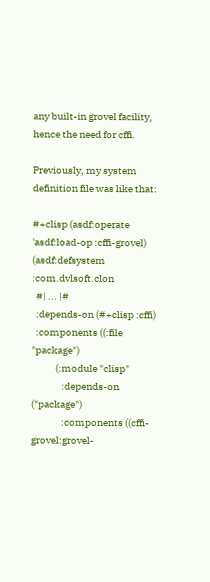any built-in grovel facility, hence the need for cffi.

Previously, my system definition file was like that:

#+clisp (asdf:operate 'asdf:load-op :cffi-grovel)
(asdf:defsystem :com.dvlsoft.clon
  #| ... |#
  :depends-on (#+clisp :cffi)
  :components ((:file "package")
            (:module "clisp"
               :depends-on ("package")
               :components ((cffi-grovel:grovel-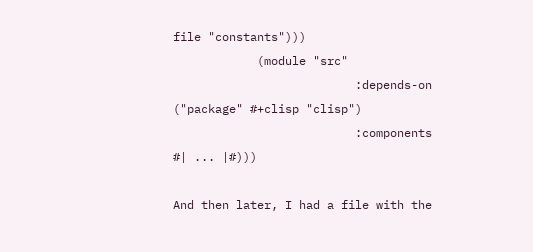file "constants")))
            (module "src"
                          :depends-on ("package" #+clisp "clisp")
                          :components #| ... |#)))

And then later, I had a file with the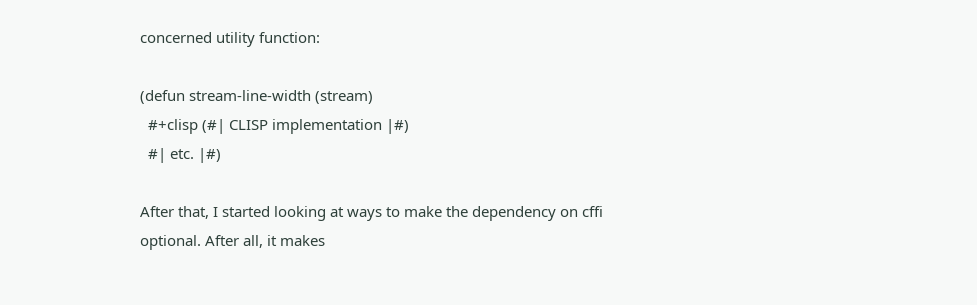concerned utility function:

(defun stream-line-width (stream)
  #+clisp (#| CLISP implementation |#)
  #| etc. |#)

After that, I started looking at ways to make the dependency on cffi optional. After all, it makes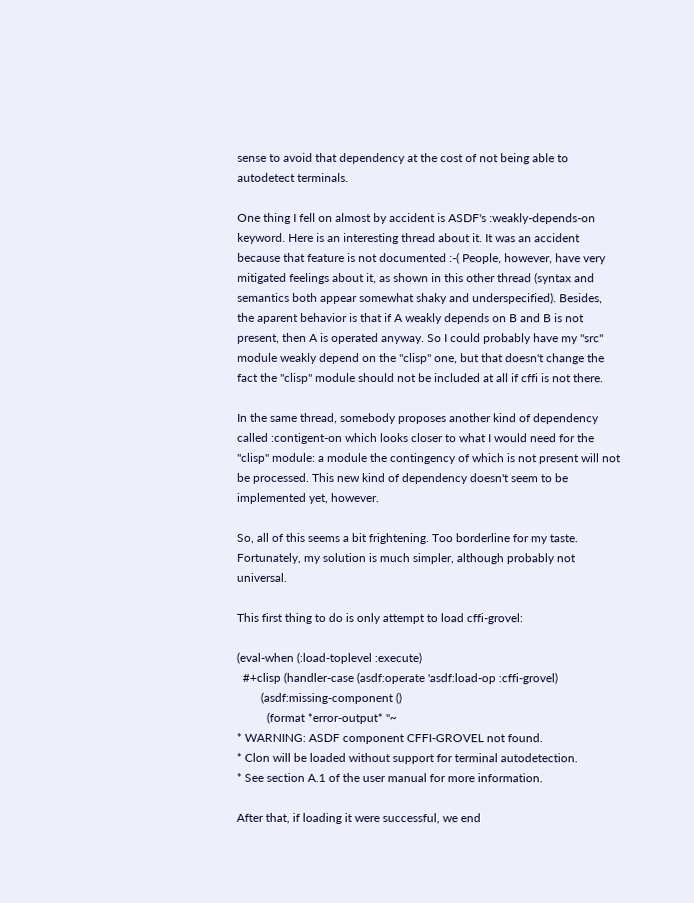sense to avoid that dependency at the cost of not being able to autodetect terminals.

One thing I fell on almost by accident is ASDF's :weakly-depends-on keyword. Here is an interesting thread about it. It was an accident because that feature is not documented :-( People, however, have very mitigated feelings about it, as shown in this other thread (syntax and semantics both appear somewhat shaky and underspecified). Besides, the aparent behavior is that if A weakly depends on B and B is not present, then A is operated anyway. So I could probably have my "src" module weakly depend on the "clisp" one, but that doesn't change the fact the "clisp" module should not be included at all if cffi is not there.

In the same thread, somebody proposes another kind of dependency called :contigent-on which looks closer to what I would need for the "clisp" module: a module the contingency of which is not present will not be processed. This new kind of dependency doesn't seem to be implemented yet, however.

So, all of this seems a bit frightening. Too borderline for my taste. Fortunately, my solution is much simpler, although probably not universal.

This first thing to do is only attempt to load cffi-grovel:

(eval-when (:load-toplevel :execute)
  #+clisp (handler-case (asdf:operate 'asdf:load-op :cffi-grovel)
        (asdf:missing-component ()
          (format *error-output* "~
* WARNING: ASDF component CFFI-GROVEL not found.
* Clon will be loaded without support for terminal autodetection.
* See section A.1 of the user manual for more information.

After that, if loading it were successful, we end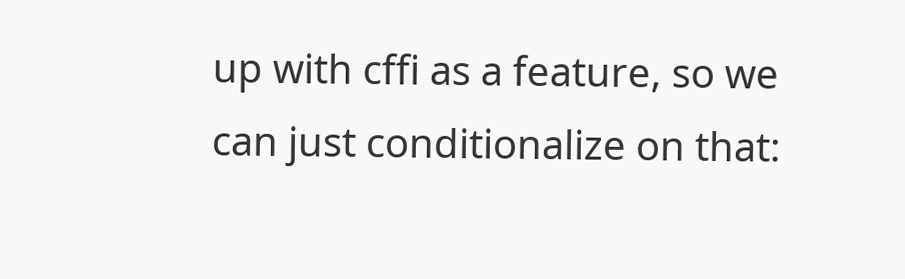up with cffi as a feature, so we can just conditionalize on that: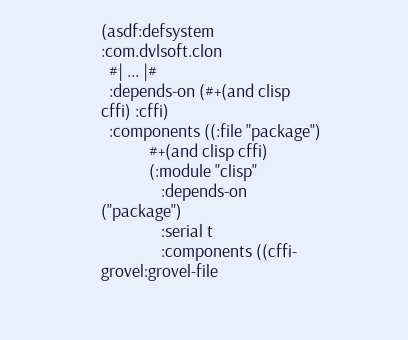(asdf:defsystem :com.dvlsoft.clon
  #| ... |#
  :depends-on (#+(and clisp cffi) :cffi)
  :components ((:file "package")
            #+(and clisp cffi)
            (:module "clisp"
               :depends-on ("package")
               :serial t
               :components ((cffi-grovel:grovel-file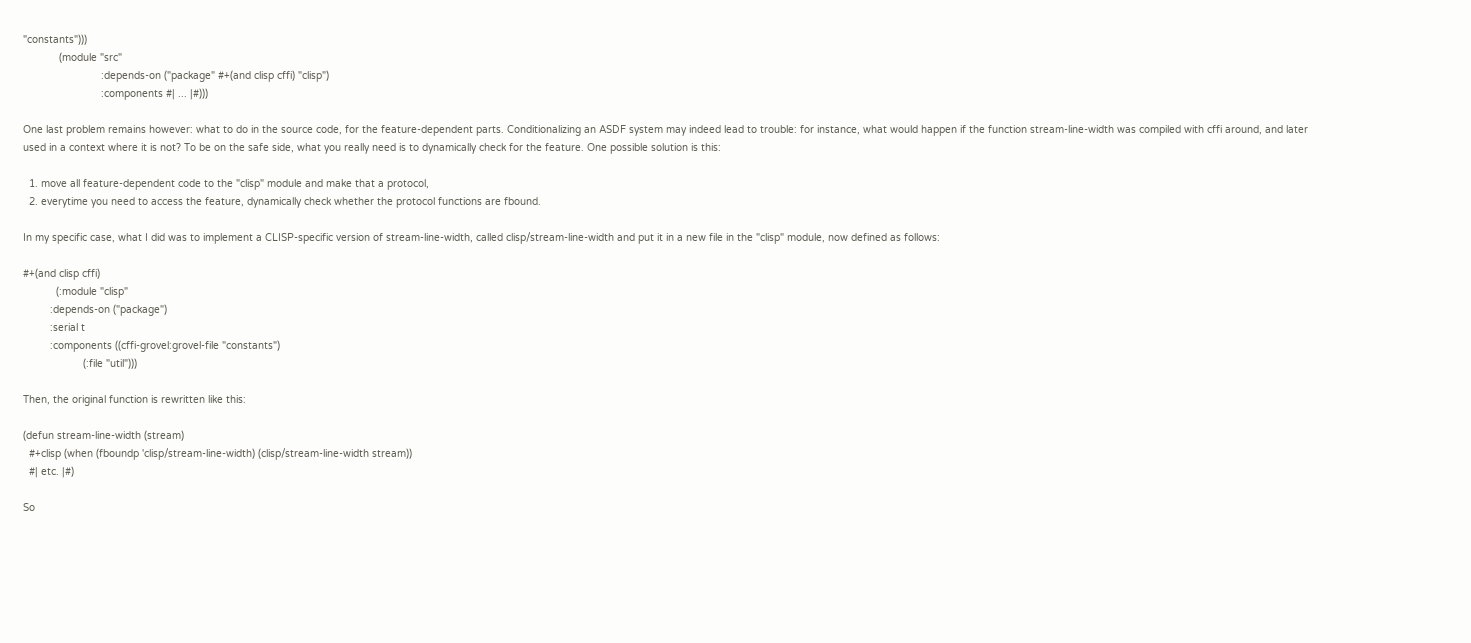"constants")))
            (module "src"
                          :depends-on ("package" #+(and clisp cffi) "clisp")
                          :components #| ... |#)))

One last problem remains however: what to do in the source code, for the feature-dependent parts. Conditionalizing an ASDF system may indeed lead to trouble: for instance, what would happen if the function stream-line-width was compiled with cffi around, and later used in a context where it is not? To be on the safe side, what you really need is to dynamically check for the feature. One possible solution is this:

  1. move all feature-dependent code to the "clisp" module and make that a protocol,
  2. everytime you need to access the feature, dynamically check whether the protocol functions are fbound.

In my specific case, what I did was to implement a CLISP-specific version of stream-line-width, called clisp/stream-line-width and put it in a new file in the "clisp" module, now defined as follows:

#+(and clisp cffi)
           (:module "clisp"
         :depends-on ("package")
         :serial t
         :components ((cffi-grovel:grovel-file "constants")
                    (:file "util")))

Then, the original function is rewritten like this:

(defun stream-line-width (stream)
  #+clisp (when (fboundp 'clisp/stream-line-width) (clisp/stream-line-width stream))
  #| etc. |#)

So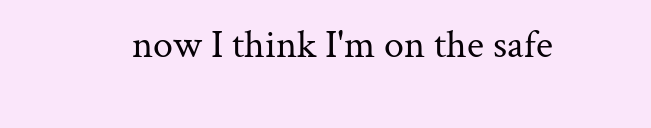now I think I'm on the safe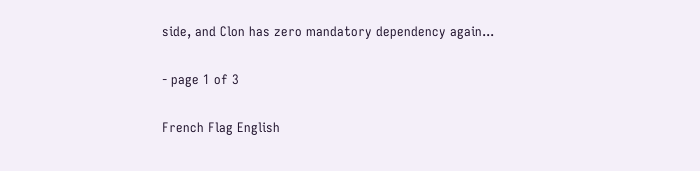side, and Clon has zero mandatory dependency again...

- page 1 of 3

French Flag English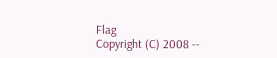Flag
Copyright (C) 2008 --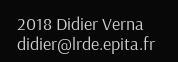2018 Didier Verna didier@lrde.epita.fr